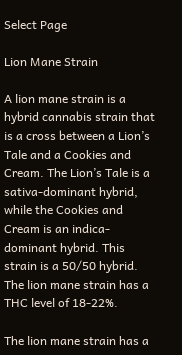Select Page

Lion Mane Strain

A lion mane strain is a hybrid cannabis strain that is a cross between a Lion’s Tale and a Cookies and Cream. The Lion’s Tale is a sativa-dominant hybrid, while the Cookies and Cream is an indica-dominant hybrid. This strain is a 50/50 hybrid. The lion mane strain has a THC level of 18-22%.

The lion mane strain has a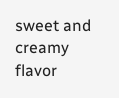sweet and creamy flavor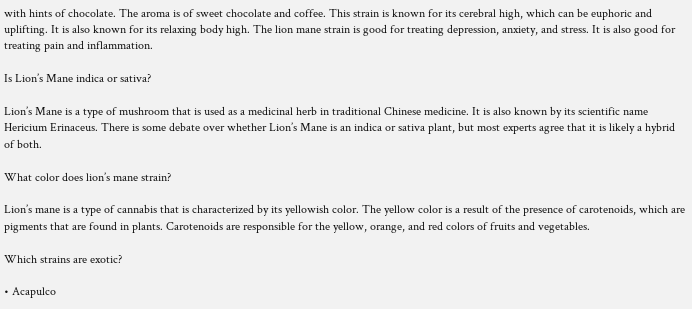with hints of chocolate. The aroma is of sweet chocolate and coffee. This strain is known for its cerebral high, which can be euphoric and uplifting. It is also known for its relaxing body high. The lion mane strain is good for treating depression, anxiety, and stress. It is also good for treating pain and inflammation.

Is Lion’s Mane indica or sativa?

Lion’s Mane is a type of mushroom that is used as a medicinal herb in traditional Chinese medicine. It is also known by its scientific name Hericium Erinaceus. There is some debate over whether Lion’s Mane is an indica or sativa plant, but most experts agree that it is likely a hybrid of both.

What color does lion’s mane strain?

Lion’s mane is a type of cannabis that is characterized by its yellowish color. The yellow color is a result of the presence of carotenoids, which are pigments that are found in plants. Carotenoids are responsible for the yellow, orange, and red colors of fruits and vegetables.

Which strains are exotic?

• Acapulco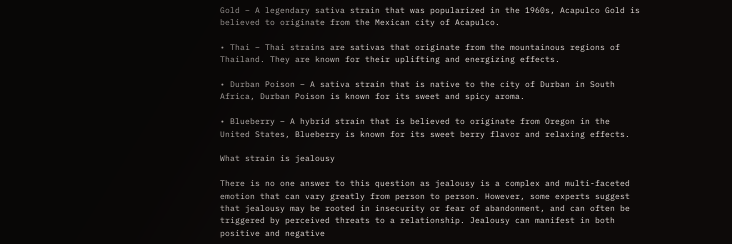Gold – A legendary sativa strain that was popularized in the 1960s, Acapulco Gold is believed to originate from the Mexican city of Acapulco.

• Thai – Thai strains are sativas that originate from the mountainous regions of Thailand. They are known for their uplifting and energizing effects.

• Durban Poison – A sativa strain that is native to the city of Durban in South Africa, Durban Poison is known for its sweet and spicy aroma.

• Blueberry – A hybrid strain that is believed to originate from Oregon in the United States, Blueberry is known for its sweet berry flavor and relaxing effects.

What strain is jealousy

There is no one answer to this question as jealousy is a complex and multi-faceted emotion that can vary greatly from person to person. However, some experts suggest that jealousy may be rooted in insecurity or fear of abandonment, and can often be triggered by perceived threats to a relationship. Jealousy can manifest in both positive and negative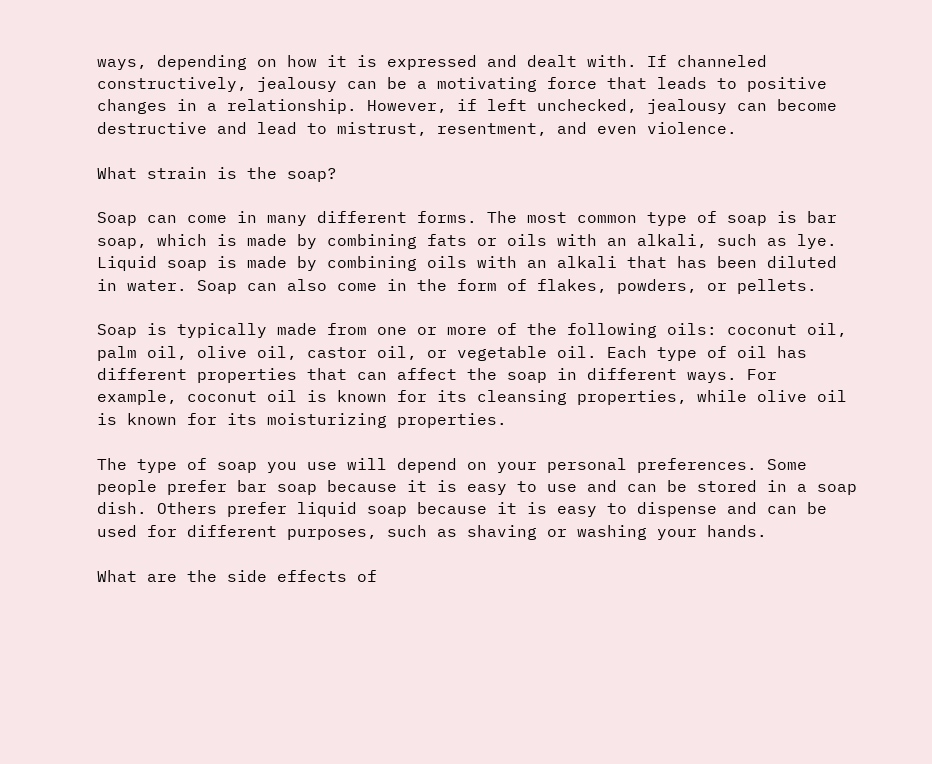ways, depending on how it is expressed and dealt with. If channeled constructively, jealousy can be a motivating force that leads to positive changes in a relationship. However, if left unchecked, jealousy can become destructive and lead to mistrust, resentment, and even violence.

What strain is the soap?

Soap can come in many different forms. The most common type of soap is bar soap, which is made by combining fats or oils with an alkali, such as lye. Liquid soap is made by combining oils with an alkali that has been diluted in water. Soap can also come in the form of flakes, powders, or pellets.

Soap is typically made from one or more of the following oils: coconut oil, palm oil, olive oil, castor oil, or vegetable oil. Each type of oil has different properties that can affect the soap in different ways. For example, coconut oil is known for its cleansing properties, while olive oil is known for its moisturizing properties.

The type of soap you use will depend on your personal preferences. Some people prefer bar soap because it is easy to use and can be stored in a soap dish. Others prefer liquid soap because it is easy to dispense and can be used for different purposes, such as shaving or washing your hands.

What are the side effects of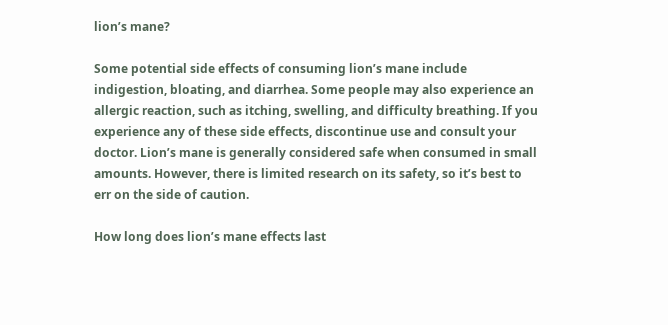lion’s mane?

Some potential side effects of consuming lion’s mane include indigestion, bloating, and diarrhea. Some people may also experience an allergic reaction, such as itching, swelling, and difficulty breathing. If you experience any of these side effects, discontinue use and consult your doctor. Lion’s mane is generally considered safe when consumed in small amounts. However, there is limited research on its safety, so it’s best to err on the side of caution.

How long does lion’s mane effects last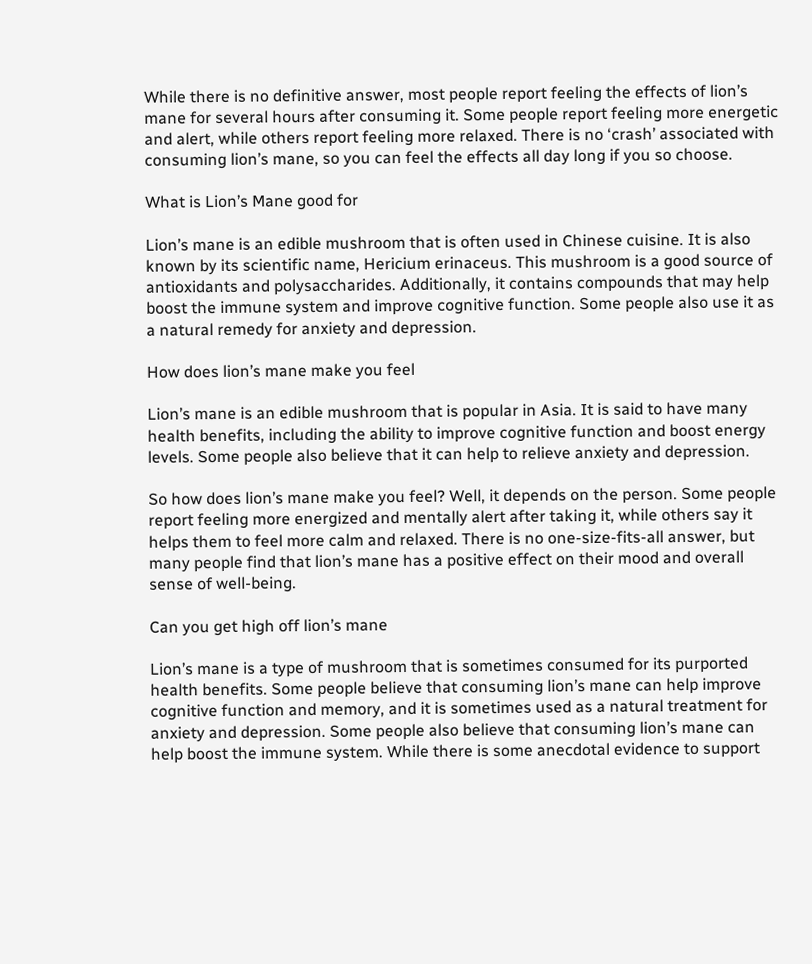While there is no definitive answer, most people report feeling the effects of lion’s mane for several hours after consuming it. Some people report feeling more energetic and alert, while others report feeling more relaxed. There is no ‘crash’ associated with consuming lion’s mane, so you can feel the effects all day long if you so choose.

What is Lion’s Mane good for

Lion’s mane is an edible mushroom that is often used in Chinese cuisine. It is also known by its scientific name, Hericium erinaceus. This mushroom is a good source of antioxidants and polysaccharides. Additionally, it contains compounds that may help boost the immune system and improve cognitive function. Some people also use it as a natural remedy for anxiety and depression.

How does lion’s mane make you feel

Lion’s mane is an edible mushroom that is popular in Asia. It is said to have many health benefits, including the ability to improve cognitive function and boost energy levels. Some people also believe that it can help to relieve anxiety and depression.

So how does lion’s mane make you feel? Well, it depends on the person. Some people report feeling more energized and mentally alert after taking it, while others say it helps them to feel more calm and relaxed. There is no one-size-fits-all answer, but many people find that lion’s mane has a positive effect on their mood and overall sense of well-being.

Can you get high off lion’s mane

Lion’s mane is a type of mushroom that is sometimes consumed for its purported health benefits. Some people believe that consuming lion’s mane can help improve cognitive function and memory, and it is sometimes used as a natural treatment for anxiety and depression. Some people also believe that consuming lion’s mane can help boost the immune system. While there is some anecdotal evidence to support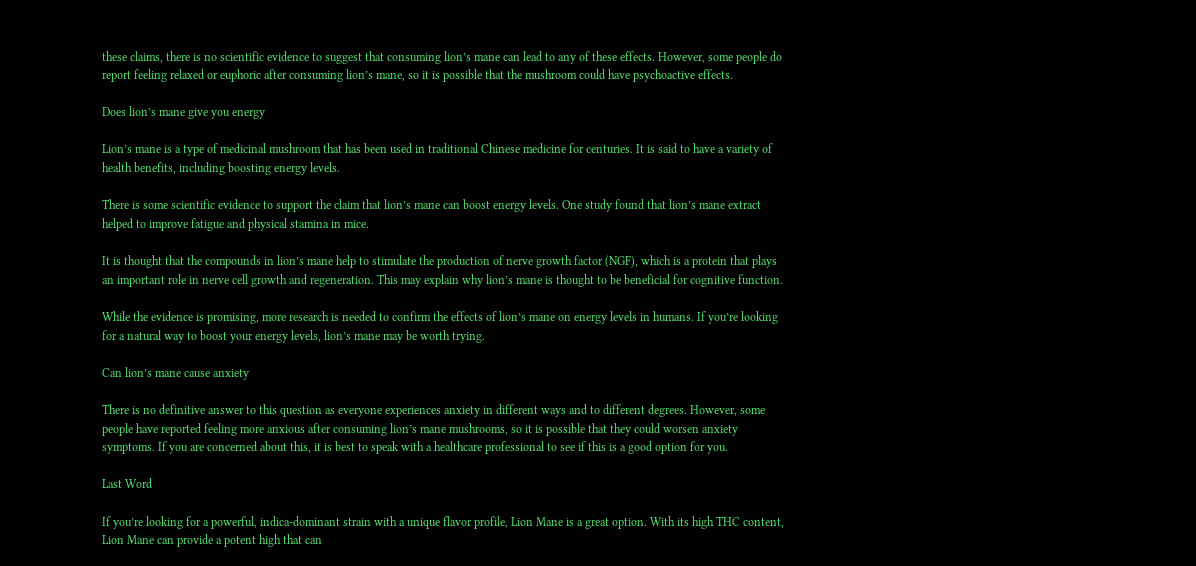these claims, there is no scientific evidence to suggest that consuming lion’s mane can lead to any of these effects. However, some people do report feeling relaxed or euphoric after consuming lion’s mane, so it is possible that the mushroom could have psychoactive effects.

Does lion’s mane give you energy

Lion’s mane is a type of medicinal mushroom that has been used in traditional Chinese medicine for centuries. It is said to have a variety of health benefits, including boosting energy levels.

There is some scientific evidence to support the claim that lion’s mane can boost energy levels. One study found that lion’s mane extract helped to improve fatigue and physical stamina in mice.

It is thought that the compounds in lion’s mane help to stimulate the production of nerve growth factor (NGF), which is a protein that plays an important role in nerve cell growth and regeneration. This may explain why lion’s mane is thought to be beneficial for cognitive function.

While the evidence is promising, more research is needed to confirm the effects of lion’s mane on energy levels in humans. If you’re looking for a natural way to boost your energy levels, lion’s mane may be worth trying.

Can lion’s mane cause anxiety

There is no definitive answer to this question as everyone experiences anxiety in different ways and to different degrees. However, some people have reported feeling more anxious after consuming lion’s mane mushrooms, so it is possible that they could worsen anxiety symptoms. If you are concerned about this, it is best to speak with a healthcare professional to see if this is a good option for you.

Last Word

If you’re looking for a powerful, indica-dominant strain with a unique flavor profile, Lion Mane is a great option. With its high THC content, Lion Mane can provide a potent high that can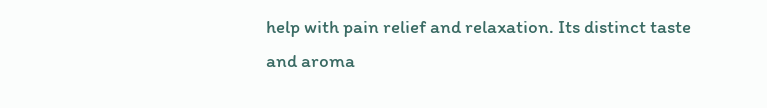help with pain relief and relaxation. Its distinct taste and aroma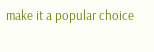make it a popular choice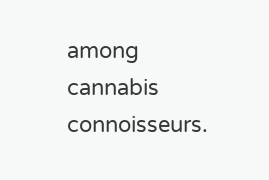among cannabis connoisseurs.